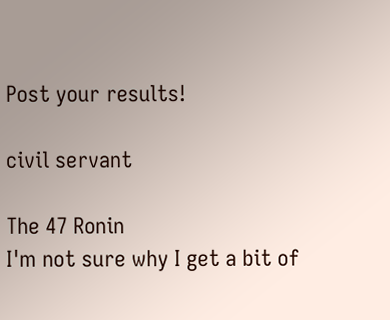Post your results!

civil servant

The 47 Ronin
I'm not sure why I get a bit of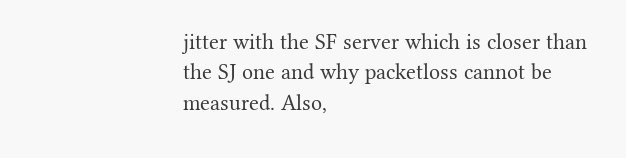jitter with the SF server which is closer than the SJ one and why packetloss cannot be measured. Also,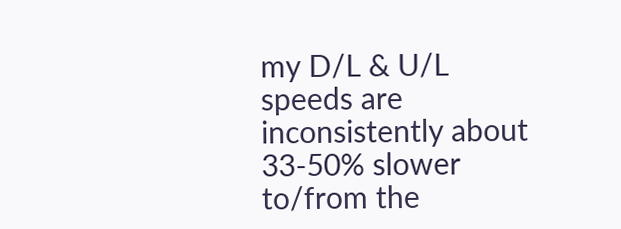my D/L & U/L speeds are inconsistently about 33-50% slower to/from the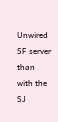Unwired SF server than with the SJ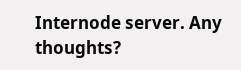Internode server. Any thoughts?